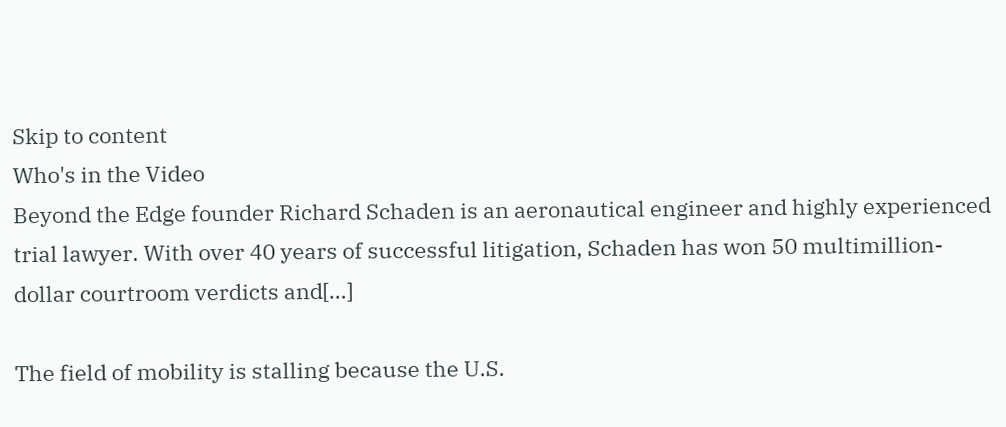Skip to content
Who's in the Video
Beyond the Edge founder Richard Schaden is an aeronautical engineer and highly experienced trial lawyer. With over 40 years of successful litigation, Schaden has won 50 multimillion-dollar courtroom verdicts and[…]

The field of mobility is stalling because the U.S.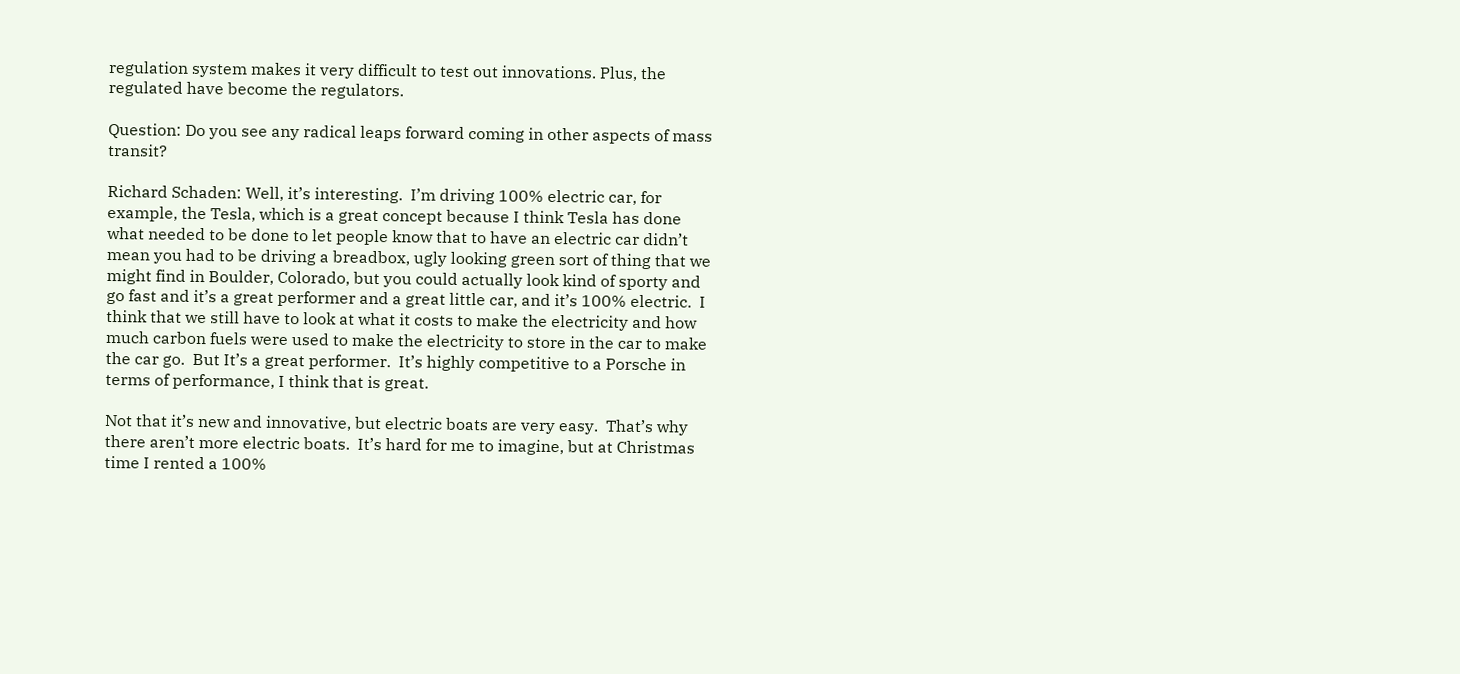regulation system makes it very difficult to test out innovations. Plus, the regulated have become the regulators.

Question: Do you see any radical leaps forward coming in other aspects of mass transit?

Richard Schaden: Well, it’s interesting.  I’m driving 100% electric car, for example, the Tesla, which is a great concept because I think Tesla has done what needed to be done to let people know that to have an electric car didn’t mean you had to be driving a breadbox, ugly looking green sort of thing that we might find in Boulder, Colorado, but you could actually look kind of sporty and go fast and it’s a great performer and a great little car, and it’s 100% electric.  I think that we still have to look at what it costs to make the electricity and how much carbon fuels were used to make the electricity to store in the car to make the car go.  But It’s a great performer.  It’s highly competitive to a Porsche in terms of performance, I think that is great.

Not that it’s new and innovative, but electric boats are very easy.  That’s why there aren’t more electric boats.  It’s hard for me to imagine, but at Christmas time I rented a 100%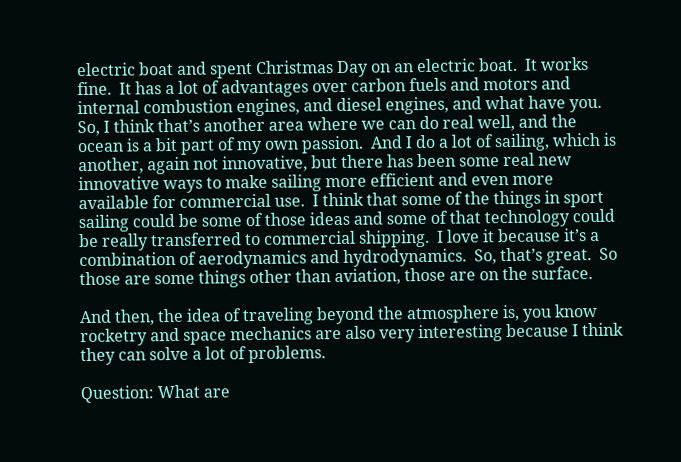electric boat and spent Christmas Day on an electric boat.  It works fine.  It has a lot of advantages over carbon fuels and motors and internal combustion engines, and diesel engines, and what have you.  So, I think that’s another area where we can do real well, and the ocean is a bit part of my own passion.  And I do a lot of sailing, which is another, again not innovative, but there has been some real new innovative ways to make sailing more efficient and even more available for commercial use.  I think that some of the things in sport sailing could be some of those ideas and some of that technology could be really transferred to commercial shipping.  I love it because it’s a combination of aerodynamics and hydrodynamics.  So, that’s great.  So those are some things other than aviation, those are on the surface.

And then, the idea of traveling beyond the atmosphere is, you know rocketry and space mechanics are also very interesting because I think they can solve a lot of problems.

Question: What are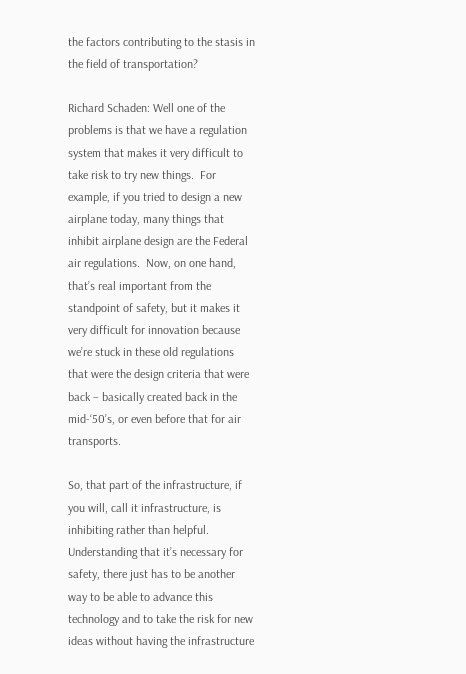the factors contributing to the stasis in the field of transportation?

Richard Schaden: Well one of the problems is that we have a regulation system that makes it very difficult to take risk to try new things.  For example, if you tried to design a new airplane today, many things that inhibit airplane design are the Federal air regulations.  Now, on one hand, that’s real important from the standpoint of safety, but it makes it very difficult for innovation because we’re stuck in these old regulations that were the design criteria that were back – basically created back in the mid-‘50’s, or even before that for air transports.

So, that part of the infrastructure, if you will, call it infrastructure, is inhibiting rather than helpful.  Understanding that it’s necessary for safety, there just has to be another way to be able to advance this technology and to take the risk for new ideas without having the infrastructure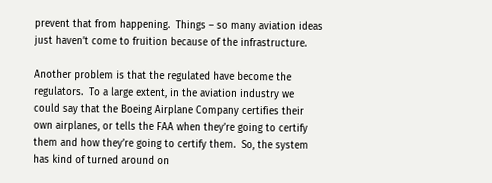prevent that from happening.  Things – so many aviation ideas just haven’t come to fruition because of the infrastructure.

Another problem is that the regulated have become the regulators.  To a large extent, in the aviation industry we could say that the Boeing Airplane Company certifies their own airplanes, or tells the FAA when they’re going to certify them and how they’re going to certify them.  So, the system has kind of turned around on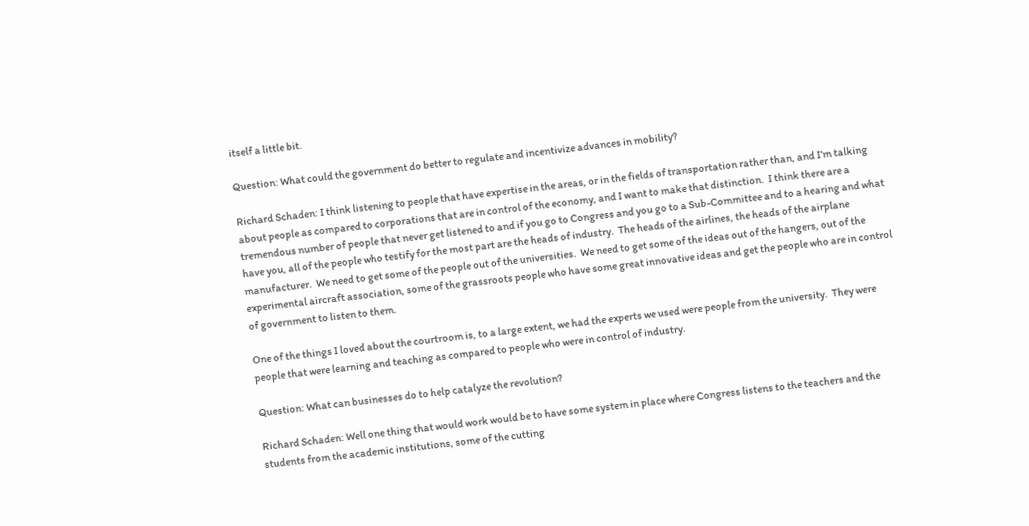itself a little bit.

Question: What could the government do better to regulate and incentivize advances in mobility?

Richard Schaden: I think listening to people that have expertise in the areas, or in the fields of transportation rather than, and I’m talking about people as compared to corporations that are in control of the economy, and I want to make that distinction.  I think there are a tremendous number of people that never get listened to and if you go to Congress and you go to a Sub-Committee and to a hearing and what have you, all of the people who testify for the most part are the heads of industry.  The heads of the airlines, the heads of the airplane manufacturer.  We need to get some of the people out of the universities.  We need to get some of the ideas out of the hangers, out of the experimental aircraft association, some of the grassroots people who have some great innovative ideas and get the people who are in control of government to listen to them.

One of the things I loved about the courtroom is, to a large extent, we had the experts we used were people from the university.  They were people that were learning and teaching as compared to people who were in control of industry.

Question: What can businesses do to help catalyze the revolution?

Richard Schaden: Well one thing that would work would be to have some system in place where Congress listens to the teachers and the students from the academic institutions, some of the cutting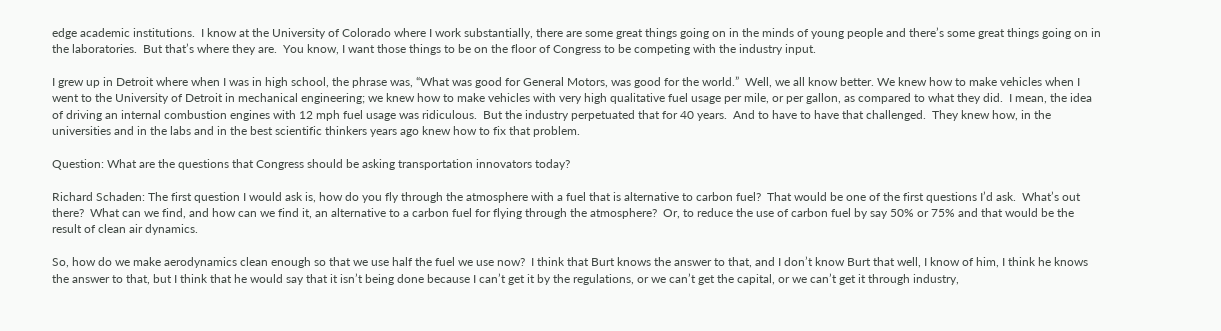edge academic institutions.  I know at the University of Colorado where I work substantially, there are some great things going on in the minds of young people and there’s some great things going on in the laboratories.  But that’s where they are.  You know, I want those things to be on the floor of Congress to be competing with the industry input.

I grew up in Detroit where when I was in high school, the phrase was, “What was good for General Motors, was good for the world.”  Well, we all know better. We knew how to make vehicles when I went to the University of Detroit in mechanical engineering; we knew how to make vehicles with very high qualitative fuel usage per mile, or per gallon, as compared to what they did.  I mean, the idea of driving an internal combustion engines with 12 mph fuel usage was ridiculous.  But the industry perpetuated that for 40 years.  And to have to have that challenged.  They knew how, in the universities and in the labs and in the best scientific thinkers years ago knew how to fix that problem.

Question: What are the questions that Congress should be asking transportation innovators today?

Richard Schaden: The first question I would ask is, how do you fly through the atmosphere with a fuel that is alternative to carbon fuel?  That would be one of the first questions I’d ask.  What’s out there?  What can we find, and how can we find it, an alternative to a carbon fuel for flying through the atmosphere?  Or, to reduce the use of carbon fuel by say 50% or 75% and that would be the result of clean air dynamics.

So, how do we make aerodynamics clean enough so that we use half the fuel we use now?  I think that Burt knows the answer to that, and I don’t know Burt that well, I know of him, I think he knows the answer to that, but I think that he would say that it isn’t being done because I can’t get it by the regulations, or we can’t get the capital, or we can’t get it through industry,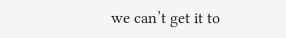we can’t get it to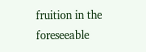fruition in the foreseeable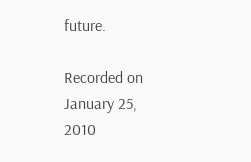future.

Recorded on January 25, 2010